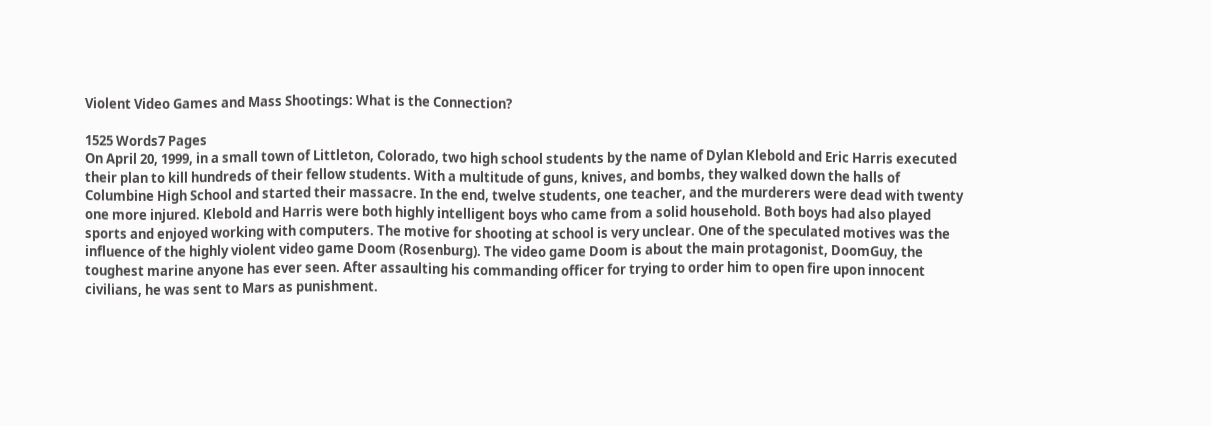Violent Video Games and Mass Shootings: What is the Connection?

1525 Words7 Pages
On April 20, 1999, in a small town of Littleton, Colorado, two high school students by the name of Dylan Klebold and Eric Harris executed their plan to kill hundreds of their fellow students. With a multitude of guns, knives, and bombs, they walked down the halls of Columbine High School and started their massacre. In the end, twelve students, one teacher, and the murderers were dead with twenty one more injured. Klebold and Harris were both highly intelligent boys who came from a solid household. Both boys had also played sports and enjoyed working with computers. The motive for shooting at school is very unclear. One of the speculated motives was the influence of the highly violent video game Doom (Rosenburg). The video game Doom is about the main protagonist, DoomGuy, the toughest marine anyone has ever seen. After assaulting his commanding officer for trying to order him to open fire upon innocent civilians, he was sent to Mars as punishment.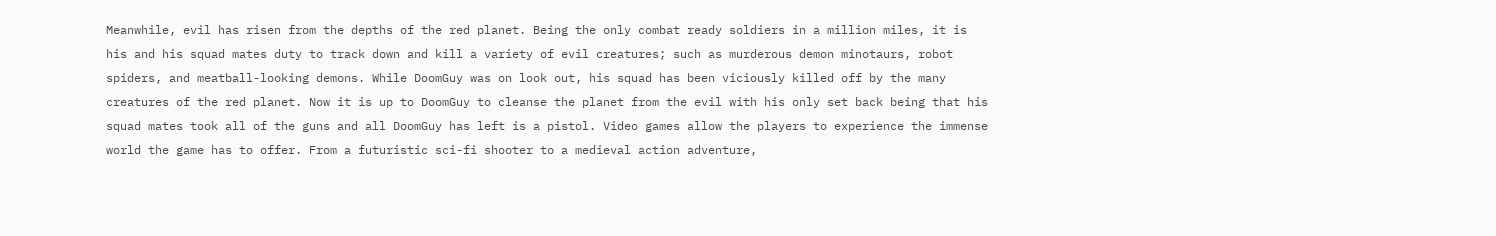Meanwhile, evil has risen from the depths of the red planet. Being the only combat ready soldiers in a million miles, it is his and his squad mates duty to track down and kill a variety of evil creatures; such as murderous demon minotaurs, robot spiders, and meatball-looking demons. While DoomGuy was on look out, his squad has been viciously killed off by the many creatures of the red planet. Now it is up to DoomGuy to cleanse the planet from the evil with his only set back being that his squad mates took all of the guns and all DoomGuy has left is a pistol. Video games allow the players to experience the immense world the game has to offer. From a futuristic sci-fi shooter to a medieval action adventure,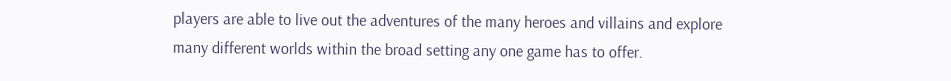players are able to live out the adventures of the many heroes and villains and explore many different worlds within the broad setting any one game has to offer.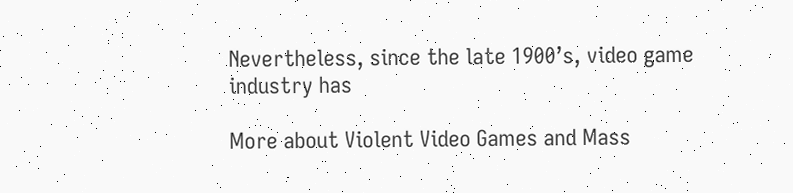Nevertheless, since the late 1900’s, video game industry has

More about Violent Video Games and Mass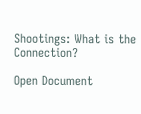Shootings: What is the Connection?

Open Document